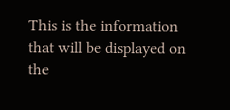This is the information that will be displayed on the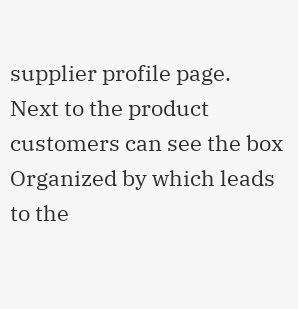supplier profile page. Next to the product customers can see the box Organized by which leads to the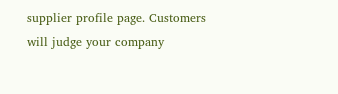supplier profile page. Customers will judge your company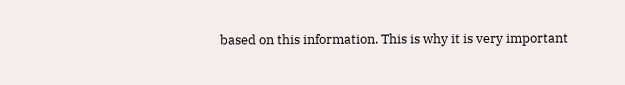based on this information. This is why it is very important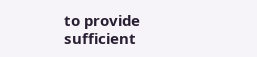to provide sufficient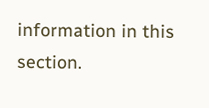information in this section.